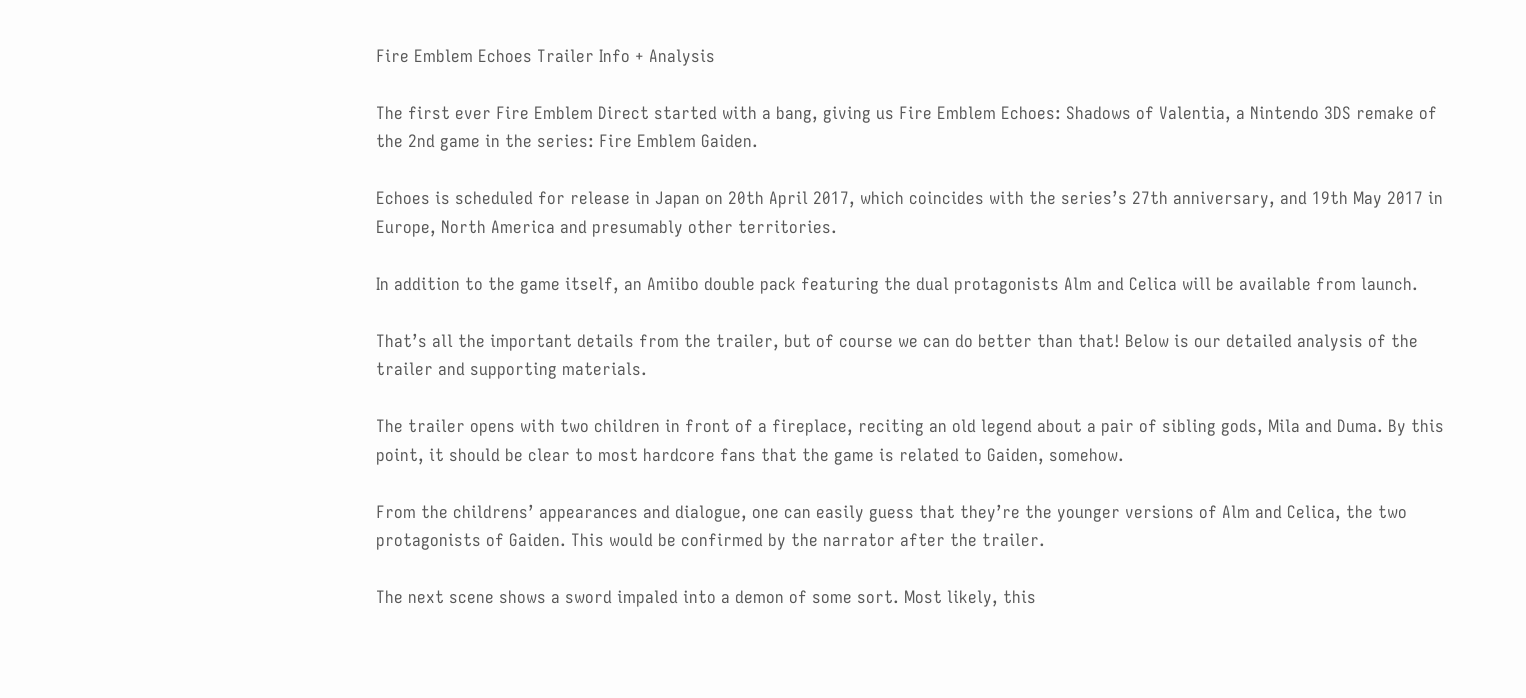Fire Emblem Echoes Trailer Info + Analysis

The first ever Fire Emblem Direct started with a bang, giving us Fire Emblem Echoes: Shadows of Valentia, a Nintendo 3DS remake of the 2nd game in the series: Fire Emblem Gaiden.

Echoes is scheduled for release in Japan on 20th April 2017, which coincides with the series’s 27th anniversary, and 19th May 2017 in Europe, North America and presumably other territories.

In addition to the game itself, an Amiibo double pack featuring the dual protagonists Alm and Celica will be available from launch.

That’s all the important details from the trailer, but of course we can do better than that! Below is our detailed analysis of the trailer and supporting materials.

The trailer opens with two children in front of a fireplace, reciting an old legend about a pair of sibling gods, Mila and Duma. By this point, it should be clear to most hardcore fans that the game is related to Gaiden, somehow.

From the childrens’ appearances and dialogue, one can easily guess that they’re the younger versions of Alm and Celica, the two protagonists of Gaiden. This would be confirmed by the narrator after the trailer.

The next scene shows a sword impaled into a demon of some sort. Most likely, this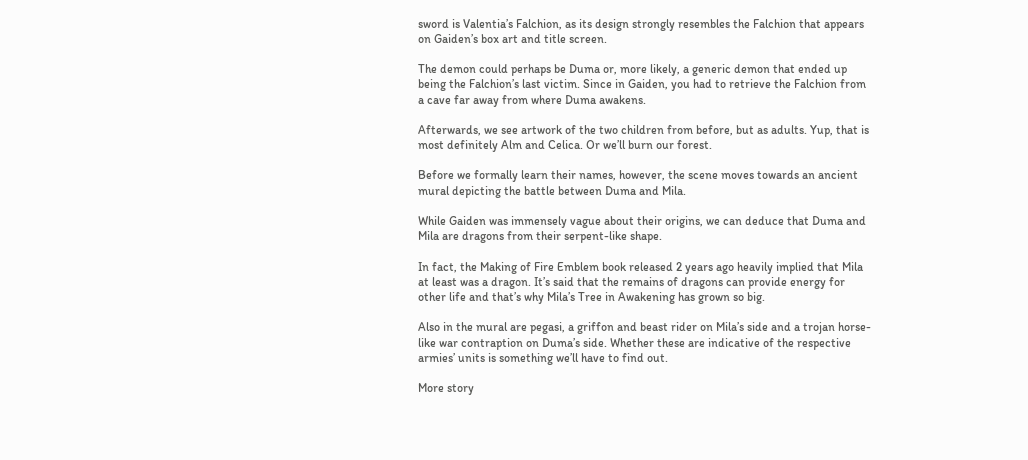sword is Valentia’s Falchion, as its design strongly resembles the Falchion that appears on Gaiden’s box art and title screen.

The demon could perhaps be Duma or, more likely, a generic demon that ended up being the Falchion’s last victim. Since in Gaiden, you had to retrieve the Falchion from a cave far away from where Duma awakens.

Afterwards, we see artwork of the two children from before, but as adults. Yup, that is most definitely Alm and Celica. Or we’ll burn our forest.

Before we formally learn their names, however, the scene moves towards an ancient mural depicting the battle between Duma and Mila.

While Gaiden was immensely vague about their origins, we can deduce that Duma and Mila are dragons from their serpent-like shape.

In fact, the Making of Fire Emblem book released 2 years ago heavily implied that Mila at least was a dragon. It’s said that the remains of dragons can provide energy for other life and that’s why Mila’s Tree in Awakening has grown so big.

Also in the mural are pegasi, a griffon and beast rider on Mila’s side and a trojan horse-like war contraption on Duma’s side. Whether these are indicative of the respective armies’ units is something we’ll have to find out.

More story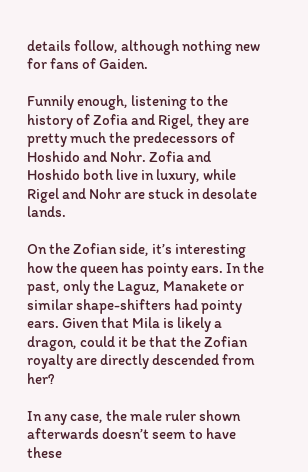details follow, although nothing new for fans of Gaiden.

Funnily enough, listening to the history of Zofia and Rigel, they are pretty much the predecessors of Hoshido and Nohr. Zofia and Hoshido both live in luxury, while Rigel and Nohr are stuck in desolate lands.

On the Zofian side, it’s interesting how the queen has pointy ears. In the past, only the Laguz, Manakete or similar shape-shifters had pointy ears. Given that Mila is likely a dragon, could it be that the Zofian royalty are directly descended from her?

In any case, the male ruler shown afterwards doesn’t seem to have these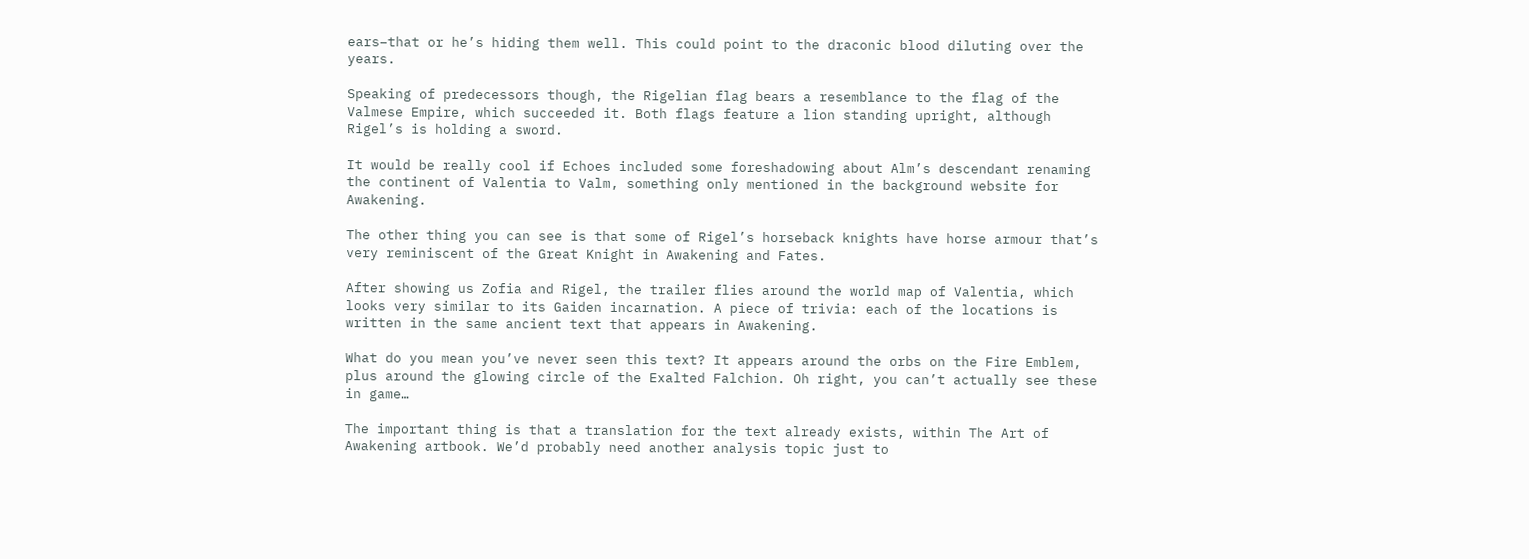ears–that or he’s hiding them well. This could point to the draconic blood diluting over the years.

Speaking of predecessors though, the Rigelian flag bears a resemblance to the flag of the Valmese Empire, which succeeded it. Both flags feature a lion standing upright, although Rigel’s is holding a sword.

It would be really cool if Echoes included some foreshadowing about Alm’s descendant renaming the continent of Valentia to Valm, something only mentioned in the background website for Awakening.

The other thing you can see is that some of Rigel’s horseback knights have horse armour that’s very reminiscent of the Great Knight in Awakening and Fates.

After showing us Zofia and Rigel, the trailer flies around the world map of Valentia, which looks very similar to its Gaiden incarnation. A piece of trivia: each of the locations is written in the same ancient text that appears in Awakening.

What do you mean you’ve never seen this text? It appears around the orbs on the Fire Emblem, plus around the glowing circle of the Exalted Falchion. Oh right, you can’t actually see these in game…

The important thing is that a translation for the text already exists, within The Art of Awakening artbook. We’d probably need another analysis topic just to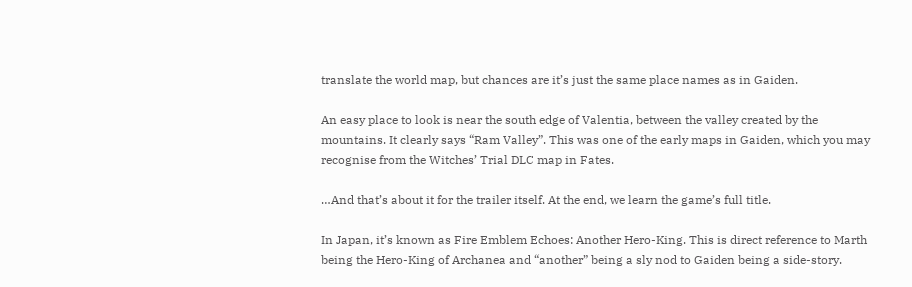translate the world map, but chances are it’s just the same place names as in Gaiden.

An easy place to look is near the south edge of Valentia, between the valley created by the mountains. It clearly says “Ram Valley”. This was one of the early maps in Gaiden, which you may recognise from the Witches’ Trial DLC map in Fates.

…And that’s about it for the trailer itself. At the end, we learn the game’s full title.

In Japan, it’s known as Fire Emblem Echoes: Another Hero-King. This is direct reference to Marth being the Hero-King of Archanea and “another” being a sly nod to Gaiden being a side-story.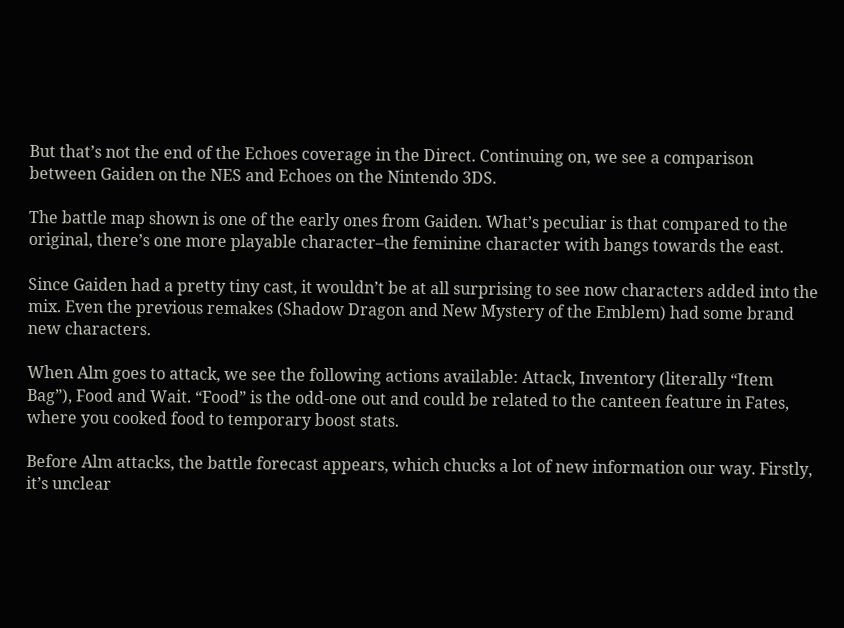But that’s not the end of the Echoes coverage in the Direct. Continuing on, we see a comparison between Gaiden on the NES and Echoes on the Nintendo 3DS.

The battle map shown is one of the early ones from Gaiden. What’s peculiar is that compared to the original, there’s one more playable character–the feminine character with bangs towards the east.

Since Gaiden had a pretty tiny cast, it wouldn’t be at all surprising to see now characters added into the mix. Even the previous remakes (Shadow Dragon and New Mystery of the Emblem) had some brand new characters.

When Alm goes to attack, we see the following actions available: Attack, Inventory (literally “Item Bag”), Food and Wait. “Food” is the odd-one out and could be related to the canteen feature in Fates, where you cooked food to temporary boost stats.

Before Alm attacks, the battle forecast appears, which chucks a lot of new information our way. Firstly, it’s unclear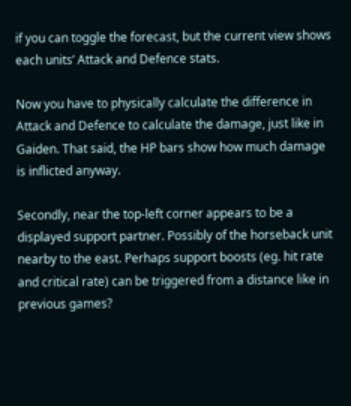if you can toggle the forecast, but the current view shows each units’ Attack and Defence stats.

Now you have to physically calculate the difference in Attack and Defence to calculate the damage, just like in Gaiden. That said, the HP bars show how much damage is inflicted anyway.

Secondly, near the top-left corner appears to be a displayed support partner. Possibly of the horseback unit nearby to the east. Perhaps support boosts (eg. hit rate and critical rate) can be triggered from a distance like in previous games?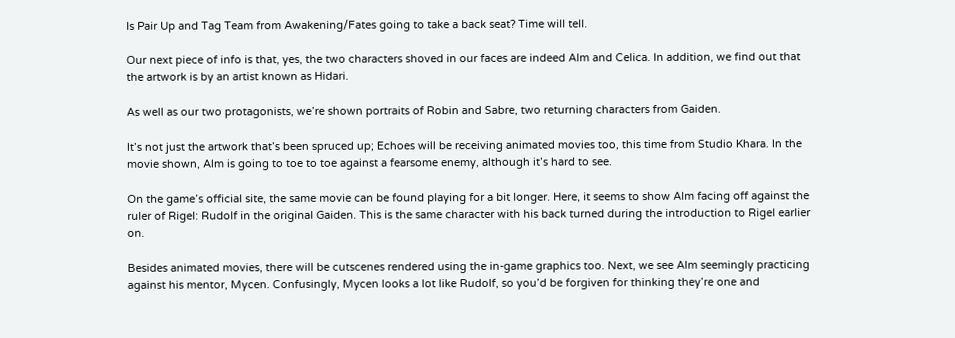Is Pair Up and Tag Team from Awakening/Fates going to take a back seat? Time will tell.

Our next piece of info is that, yes, the two characters shoved in our faces are indeed Alm and Celica. In addition, we find out that the artwork is by an artist known as Hidari.

As well as our two protagonists, we’re shown portraits of Robin and Sabre, two returning characters from Gaiden.

It’s not just the artwork that’s been spruced up; Echoes will be receiving animated movies too, this time from Studio Khara. In the movie shown, Alm is going to toe to toe against a fearsome enemy, although it’s hard to see.

On the game’s official site, the same movie can be found playing for a bit longer. Here, it seems to show Alm facing off against the ruler of Rigel: Rudolf in the original Gaiden. This is the same character with his back turned during the introduction to Rigel earlier on.

Besides animated movies, there will be cutscenes rendered using the in-game graphics too. Next, we see Alm seemingly practicing against his mentor, Mycen. Confusingly, Mycen looks a lot like Rudolf, so you’d be forgiven for thinking they’re one and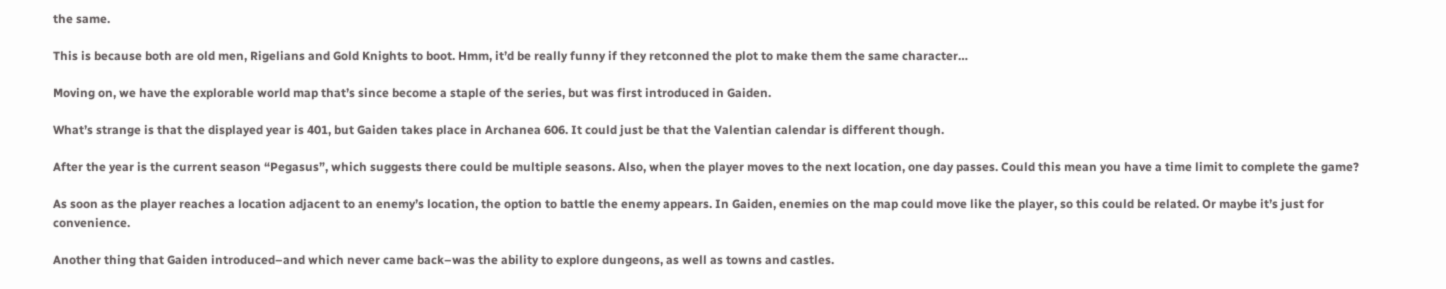the same.

This is because both are old men, Rigelians and Gold Knights to boot. Hmm, it’d be really funny if they retconned the plot to make them the same character…

Moving on, we have the explorable world map that’s since become a staple of the series, but was first introduced in Gaiden.

What’s strange is that the displayed year is 401, but Gaiden takes place in Archanea 606. It could just be that the Valentian calendar is different though.

After the year is the current season “Pegasus”, which suggests there could be multiple seasons. Also, when the player moves to the next location, one day passes. Could this mean you have a time limit to complete the game?

As soon as the player reaches a location adjacent to an enemy’s location, the option to battle the enemy appears. In Gaiden, enemies on the map could move like the player, so this could be related. Or maybe it’s just for convenience.

Another thing that Gaiden introduced–and which never came back–was the ability to explore dungeons, as well as towns and castles.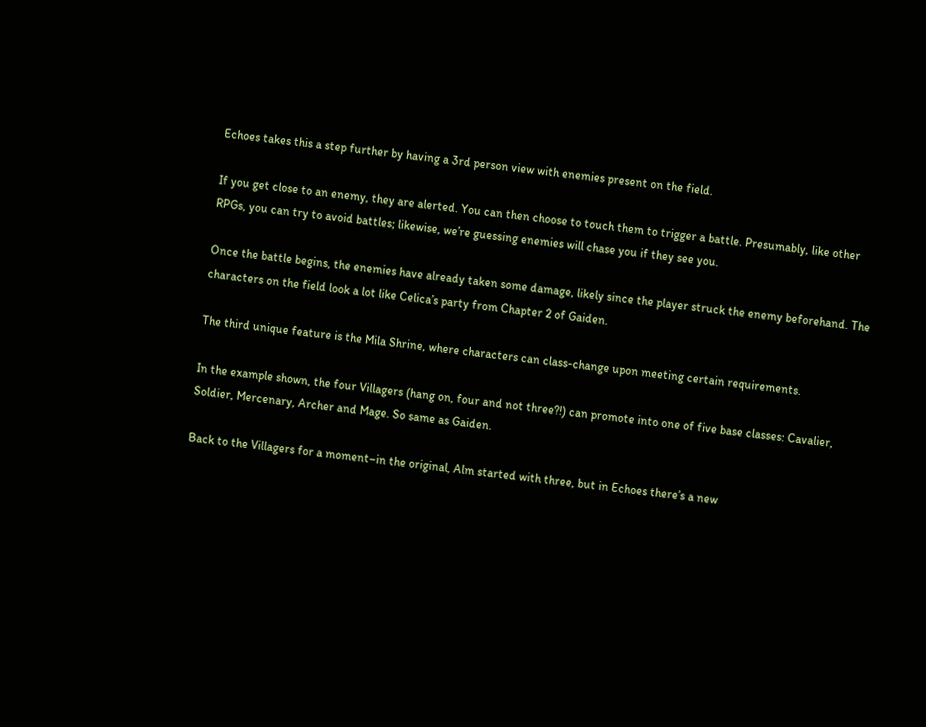Echoes takes this a step further by having a 3rd person view with enemies present on the field.

If you get close to an enemy, they are alerted. You can then choose to touch them to trigger a battle. Presumably, like other RPGs, you can try to avoid battles; likewise, we’re guessing enemies will chase you if they see you.

Once the battle begins, the enemies have already taken some damage, likely since the player struck the enemy beforehand. The characters on the field look a lot like Celica’s party from Chapter 2 of Gaiden.

The third unique feature is the Mila Shrine, where characters can class-change upon meeting certain requirements.

In the example shown, the four Villagers (hang on, four and not three?!) can promote into one of five base classes: Cavalier, Soldier, Mercenary, Archer and Mage. So same as Gaiden.

Back to the Villagers for a moment–in the original, Alm started with three, but in Echoes there’s a new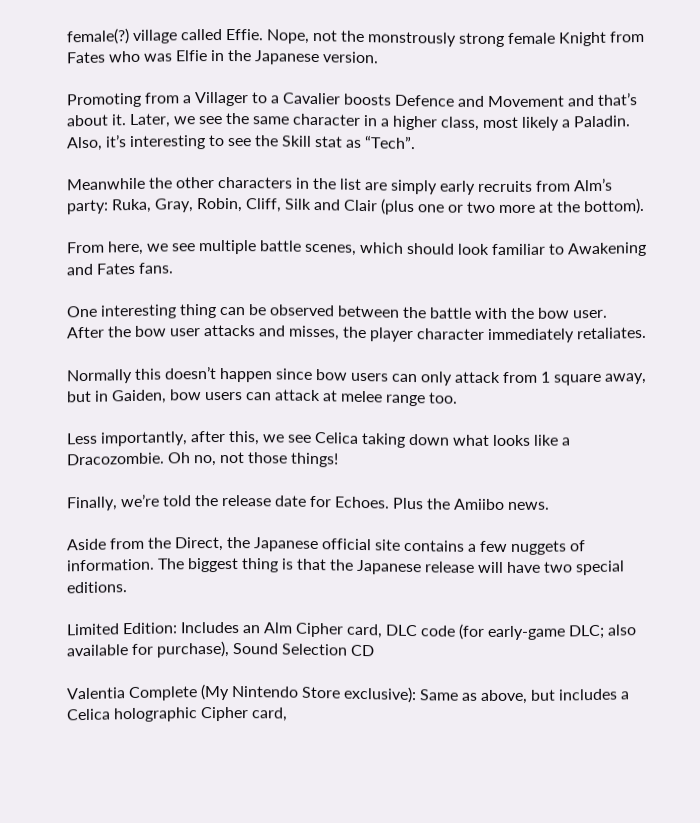female(?) village called Effie. Nope, not the monstrously strong female Knight from Fates who was Elfie in the Japanese version.

Promoting from a Villager to a Cavalier boosts Defence and Movement and that’s about it. Later, we see the same character in a higher class, most likely a Paladin. Also, it’s interesting to see the Skill stat as “Tech”.

Meanwhile the other characters in the list are simply early recruits from Alm’s party: Ruka, Gray, Robin, Cliff, Silk and Clair (plus one or two more at the bottom).

From here, we see multiple battle scenes, which should look familiar to Awakening and Fates fans.

One interesting thing can be observed between the battle with the bow user. After the bow user attacks and misses, the player character immediately retaliates.

Normally this doesn’t happen since bow users can only attack from 1 square away, but in Gaiden, bow users can attack at melee range too.

Less importantly, after this, we see Celica taking down what looks like a Dracozombie. Oh no, not those things!

Finally, we’re told the release date for Echoes. Plus the Amiibo news.

Aside from the Direct, the Japanese official site contains a few nuggets of information. The biggest thing is that the Japanese release will have two special editions.

Limited Edition: Includes an Alm Cipher card, DLC code (for early-game DLC; also available for purchase), Sound Selection CD

Valentia Complete (My Nintendo Store exclusive): Same as above, but includes a Celica holographic Cipher card,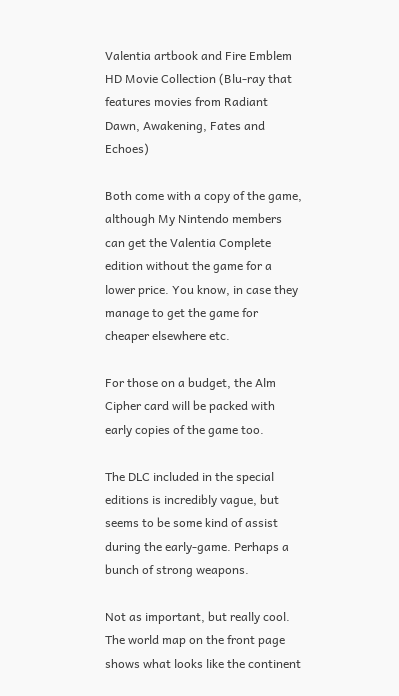Valentia artbook and Fire Emblem HD Movie Collection (Blu-ray that features movies from Radiant Dawn, Awakening, Fates and Echoes)

Both come with a copy of the game, although My Nintendo members can get the Valentia Complete edition without the game for a lower price. You know, in case they manage to get the game for cheaper elsewhere etc.

For those on a budget, the Alm Cipher card will be packed with early copies of the game too.

The DLC included in the special editions is incredibly vague, but seems to be some kind of assist during the early-game. Perhaps a bunch of strong weapons.

Not as important, but really cool. The world map on the front page shows what looks like the continent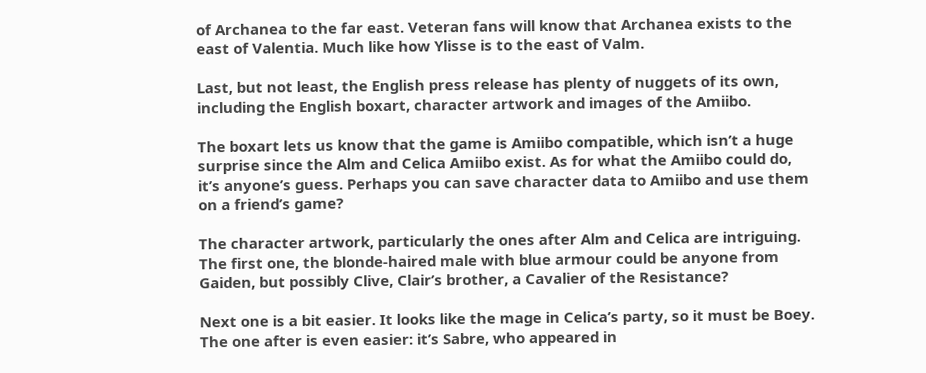of Archanea to the far east. Veteran fans will know that Archanea exists to the east of Valentia. Much like how Ylisse is to the east of Valm.

Last, but not least, the English press release has plenty of nuggets of its own, including the English boxart, character artwork and images of the Amiibo.

The boxart lets us know that the game is Amiibo compatible, which isn’t a huge surprise since the Alm and Celica Amiibo exist. As for what the Amiibo could do, it’s anyone’s guess. Perhaps you can save character data to Amiibo and use them on a friend’s game?

The character artwork, particularly the ones after Alm and Celica are intriguing. The first one, the blonde-haired male with blue armour could be anyone from Gaiden, but possibly Clive, Clair’s brother, a Cavalier of the Resistance?

Next one is a bit easier. It looks like the mage in Celica’s party, so it must be Boey. The one after is even easier: it’s Sabre, who appeared in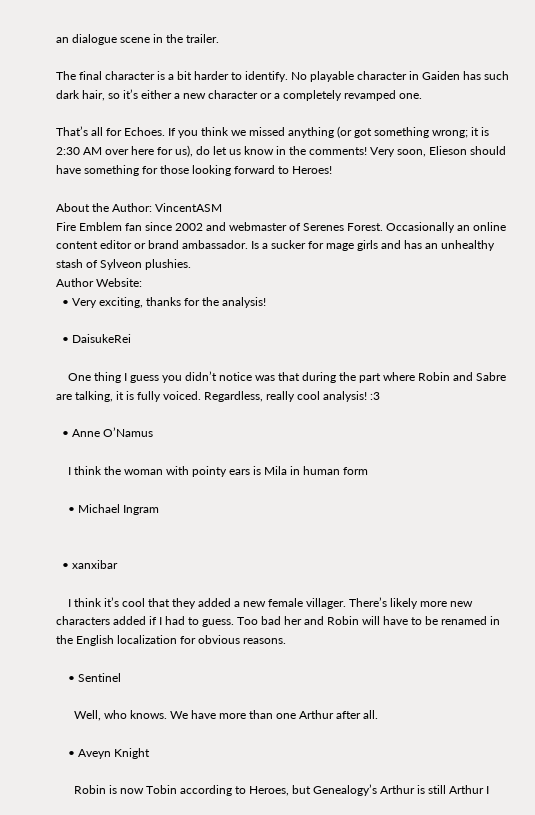an dialogue scene in the trailer.

The final character is a bit harder to identify. No playable character in Gaiden has such dark hair, so it’s either a new character or a completely revamped one.

That’s all for Echoes. If you think we missed anything (or got something wrong; it is 2:30 AM over here for us), do let us know in the comments! Very soon, Elieson should have something for those looking forward to Heroes!

About the Author: VincentASM
Fire Emblem fan since 2002 and webmaster of Serenes Forest. Occasionally an online content editor or brand ambassador. Is a sucker for mage girls and has an unhealthy stash of Sylveon plushies.
Author Website:
  • Very exciting, thanks for the analysis!

  • DaisukeRei

    One thing I guess you didn’t notice was that during the part where Robin and Sabre are talking, it is fully voiced. Regardless, really cool analysis! :3

  • Anne O’Namus

    I think the woman with pointy ears is Mila in human form

    • Michael Ingram


  • xanxibar

    I think it’s cool that they added a new female villager. There’s likely more new characters added if I had to guess. Too bad her and Robin will have to be renamed in the English localization for obvious reasons.

    • Sentinel

      Well, who knows. We have more than one Arthur after all.

    • Aveyn Knight

      Robin is now Tobin according to Heroes, but Genealogy’s Arthur is still Arthur I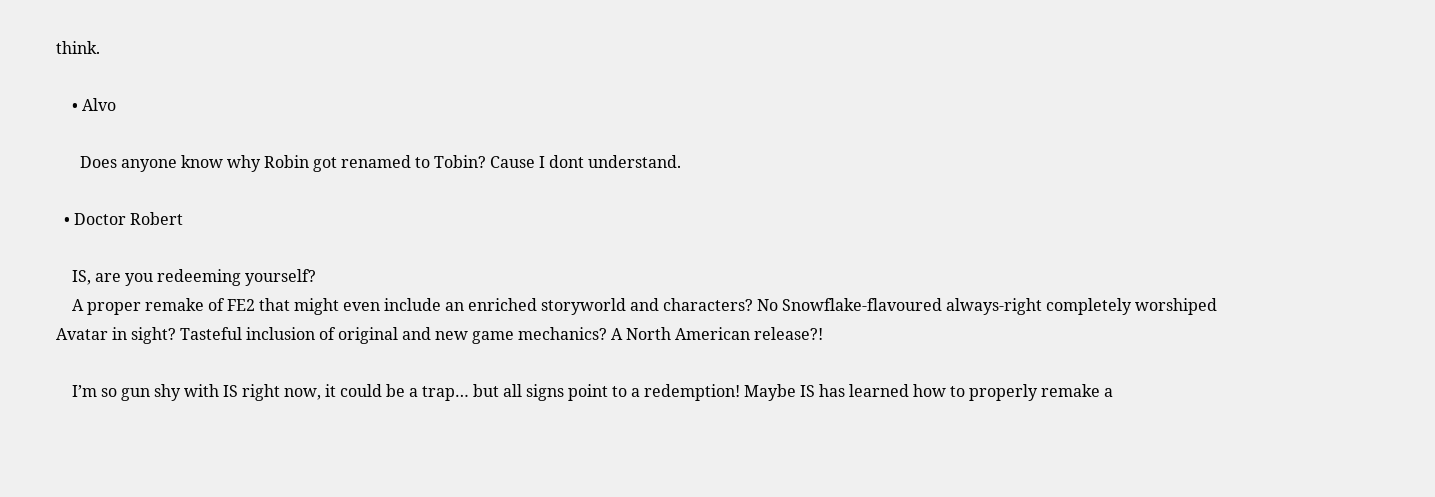think.

    • Alvo

      Does anyone know why Robin got renamed to Tobin? Cause I dont understand.

  • Doctor Robert

    IS, are you redeeming yourself?
    A proper remake of FE2 that might even include an enriched storyworld and characters? No Snowflake-flavoured always-right completely worshiped Avatar in sight? Tasteful inclusion of original and new game mechanics? A North American release?!

    I’m so gun shy with IS right now, it could be a trap… but all signs point to a redemption! Maybe IS has learned how to properly remake a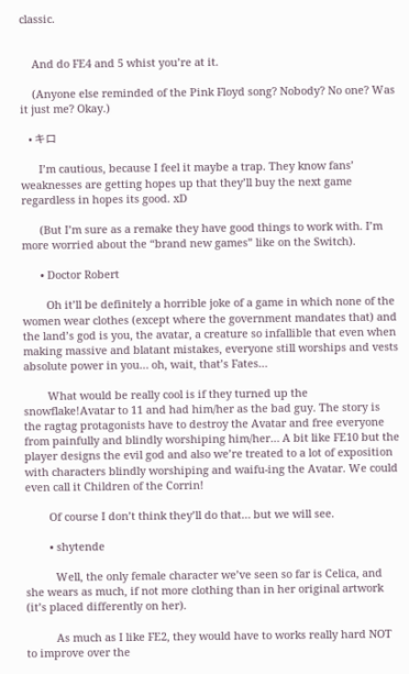classic.


    And do FE4 and 5 whist you’re at it.

    (Anyone else reminded of the Pink Floyd song? Nobody? No one? Was it just me? Okay.)

    • キロ

      I’m cautious, because I feel it maybe a trap. They know fans’ weaknesses are getting hopes up that they’ll buy the next game regardless in hopes its good. xD

      (But I’m sure as a remake they have good things to work with. I’m more worried about the “brand new games” like on the Switch).

      • Doctor Robert

        Oh it’ll be definitely a horrible joke of a game in which none of the women wear clothes (except where the government mandates that) and the land’s god is you, the avatar, a creature so infallible that even when making massive and blatant mistakes, everyone still worships and vests absolute power in you… oh, wait, that’s Fates…

        What would be really cool is if they turned up the snowflake!Avatar to 11 and had him/her as the bad guy. The story is the ragtag protagonists have to destroy the Avatar and free everyone from painfully and blindly worshiping him/her… A bit like FE10 but the player designs the evil god and also we’re treated to a lot of exposition with characters blindly worshiping and waifu-ing the Avatar. We could even call it Children of the Corrin!

        Of course I don’t think they’ll do that… but we will see.

        • shytende

          Well, the only female character we’ve seen so far is Celica, and she wears as much, if not more clothing than in her original artwork (it’s placed differently on her).

          As much as I like FE2, they would have to works really hard NOT to improve over the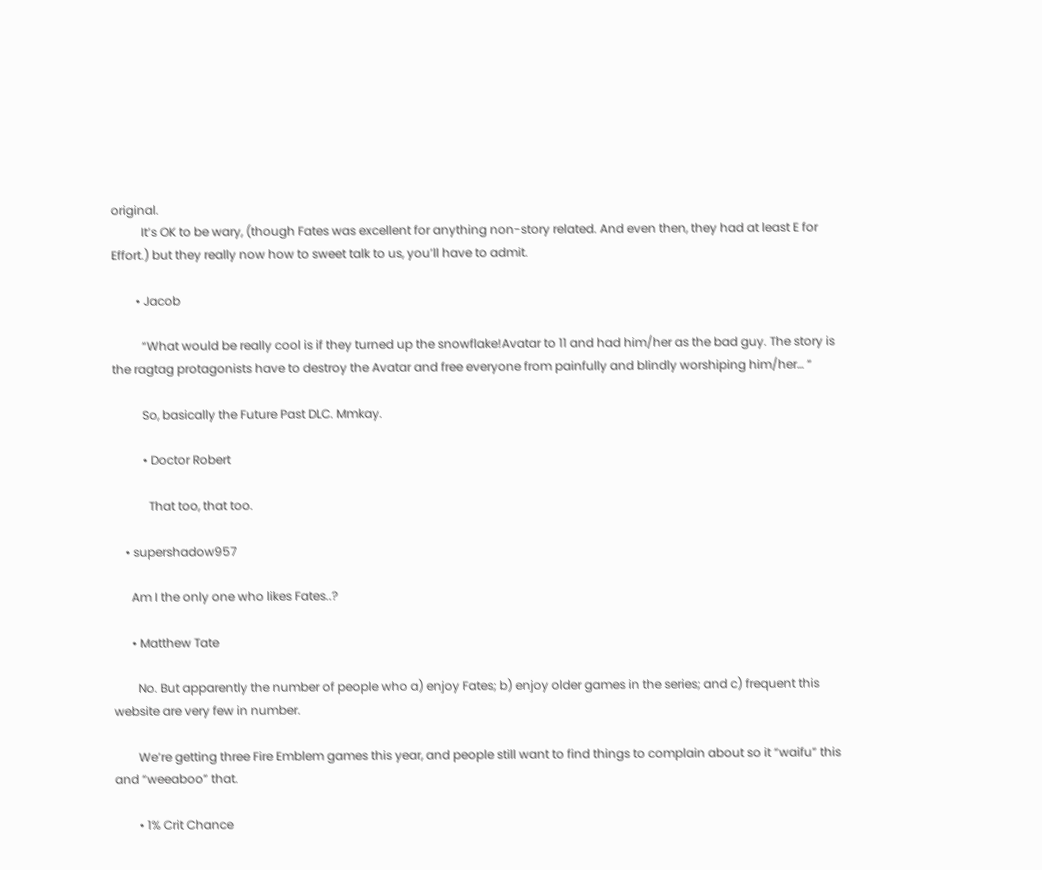original.
          It’s OK to be wary, (though Fates was excellent for anything non-story related. And even then, they had at least E for Effort.) but they really now how to sweet talk to us, you’ll have to admit.

        • Jacob

          “What would be really cool is if they turned up the snowflake!Avatar to 11 and had him/her as the bad guy. The story is the ragtag protagonists have to destroy the Avatar and free everyone from painfully and blindly worshiping him/her… “

          So, basically the Future Past DLC. Mmkay.

          • Doctor Robert

            That too, that too.

    • supershadow957

      Am I the only one who likes Fates..?

      • Matthew Tate

        No. But apparently the number of people who a) enjoy Fates; b) enjoy older games in the series; and c) frequent this website are very few in number.

        We’re getting three Fire Emblem games this year, and people still want to find things to complain about so it “waifu” this and “weeaboo” that.

        • 1% Crit Chance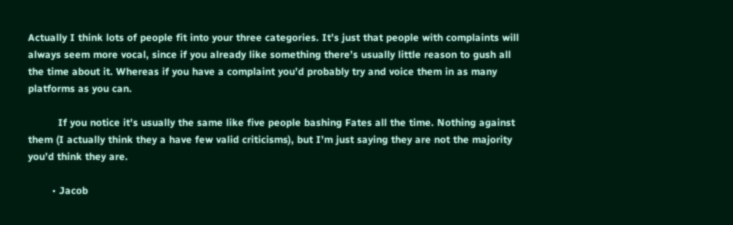Actually I think lots of people fit into your three categories. It’s just that people with complaints will always seem more vocal, since if you already like something there’s usually little reason to gush all the time about it. Whereas if you have a complaint you’d probably try and voice them in as many platforms as you can.

          If you notice it’s usually the same like five people bashing Fates all the time. Nothing against them (I actually think they a have few valid criticisms), but I’m just saying they are not the majority you’d think they are.

        • Jacob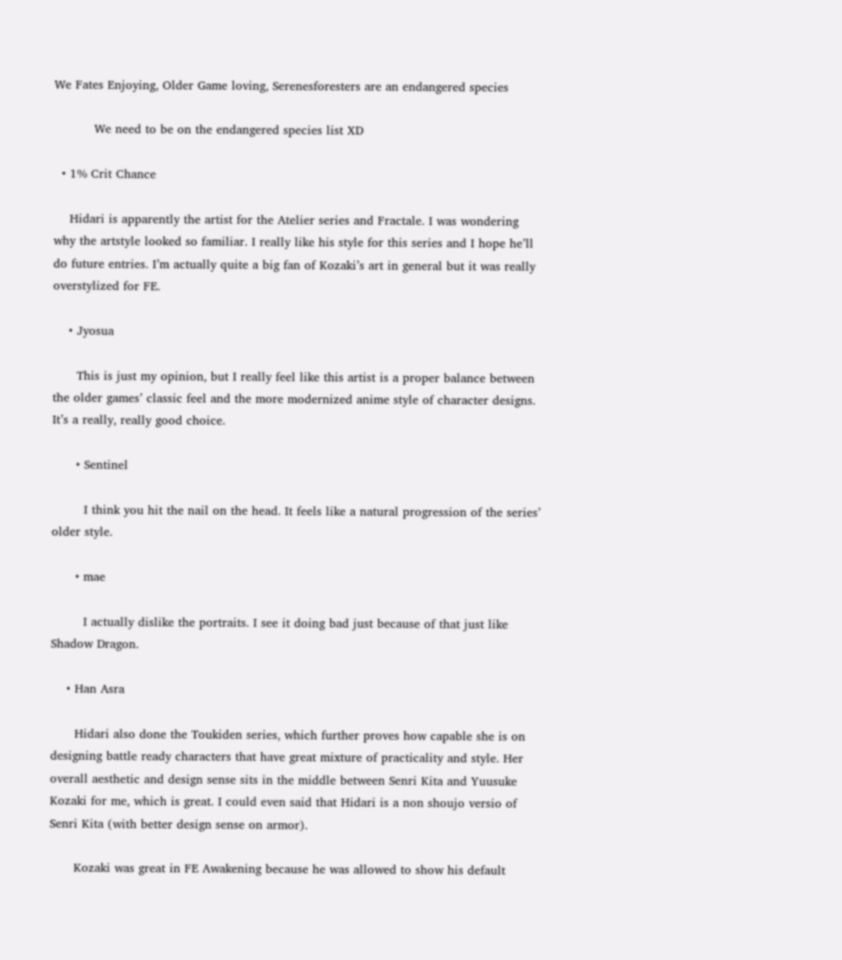We Fates Enjoying, Older Game loving, Serenesforesters are an endangered species

          We need to be on the endangered species list XD

  • 1% Crit Chance

    Hidari is apparently the artist for the Atelier series and Fractale. I was wondering why the artstyle looked so familiar. I really like his style for this series and I hope he’ll do future entries. I’m actually quite a big fan of Kozaki’s art in general but it was really overstylized for FE.

    • Jyosua

      This is just my opinion, but I really feel like this artist is a proper balance between the older games’ classic feel and the more modernized anime style of character designs. It’s a really, really good choice.

      • Sentinel

        I think you hit the nail on the head. It feels like a natural progression of the series’ older style.

      • mae

        I actually dislike the portraits. I see it doing bad just because of that just like Shadow Dragon.

    • Han Asra

      Hidari also done the Toukiden series, which further proves how capable she is on designing battle ready characters that have great mixture of practicality and style. Her overall aesthetic and design sense sits in the middle between Senri Kita and Yuusuke Kozaki for me, which is great. I could even said that Hidari is a non shoujo versio of Senri Kita (with better design sense on armor).

      Kozaki was great in FE Awakening because he was allowed to show his default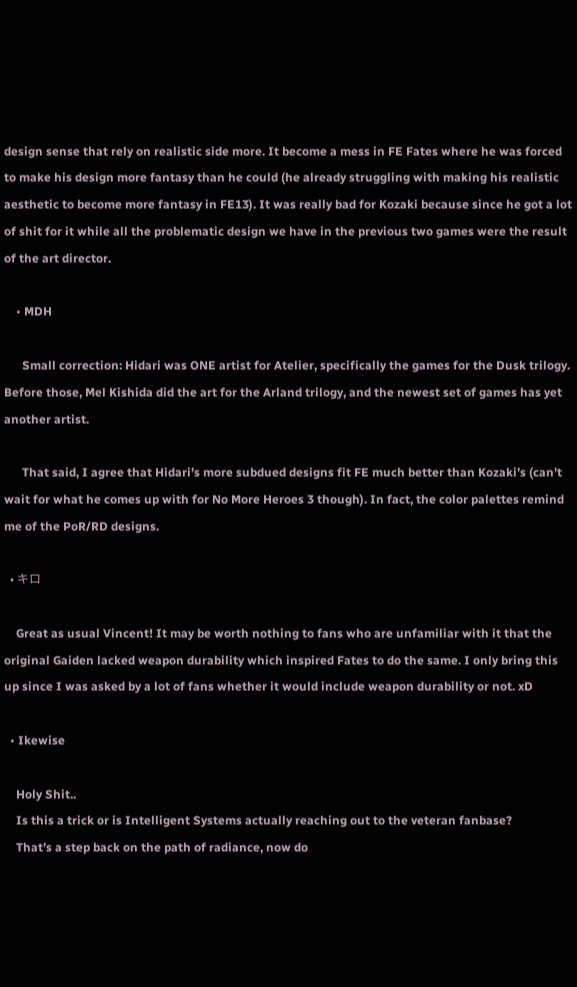design sense that rely on realistic side more. It become a mess in FE Fates where he was forced to make his design more fantasy than he could (he already struggling with making his realistic aesthetic to become more fantasy in FE13). It was really bad for Kozaki because since he got a lot of shit for it while all the problematic design we have in the previous two games were the result of the art director.

    • MDH

      Small correction: Hidari was ONE artist for Atelier, specifically the games for the Dusk trilogy. Before those, Mel Kishida did the art for the Arland trilogy, and the newest set of games has yet another artist.

      That said, I agree that Hidari’s more subdued designs fit FE much better than Kozaki’s (can’t wait for what he comes up with for No More Heroes 3 though). In fact, the color palettes remind me of the PoR/RD designs.

  • キロ

    Great as usual Vincent! It may be worth nothing to fans who are unfamiliar with it that the original Gaiden lacked weapon durability which inspired Fates to do the same. I only bring this up since I was asked by a lot of fans whether it would include weapon durability or not. xD

  • Ikewise

    Holy Shit..
    Is this a trick or is Intelligent Systems actually reaching out to the veteran fanbase?
    That’s a step back on the path of radiance, now do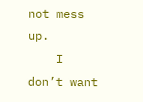not mess up.
    I don’t want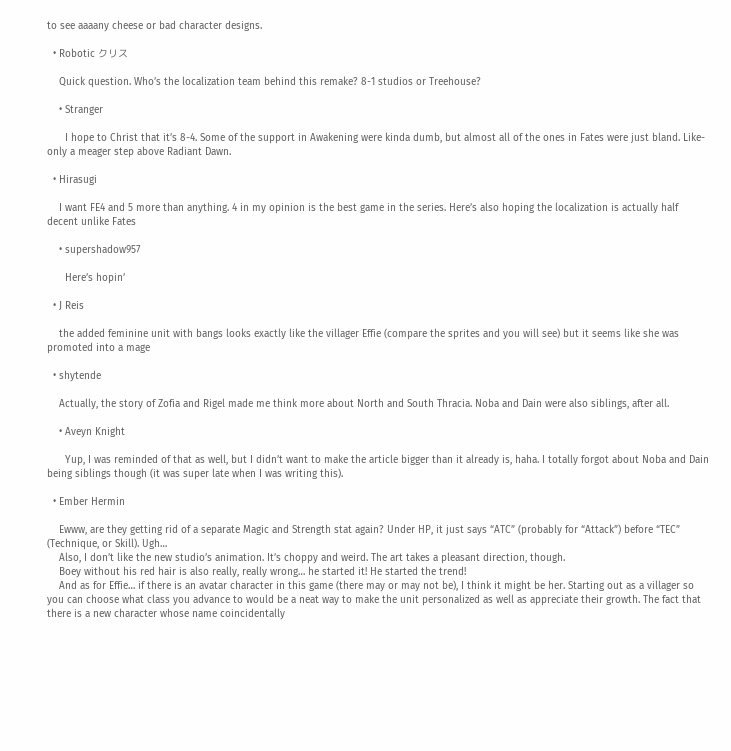to see aaaany cheese or bad character designs.

  • Robotic クリス

    Quick question. Who’s the localization team behind this remake? 8-1 studios or Treehouse?

    • Stranger

      I hope to Christ that it’s 8-4. Some of the support in Awakening were kinda dumb, but almost all of the ones in Fates were just bland. Like- only a meager step above Radiant Dawn.

  • Hirasugi

    I want FE4 and 5 more than anything. 4 in my opinion is the best game in the series. Here’s also hoping the localization is actually half decent unlike Fates

    • supershadow957

      Here’s hopin’

  • J Reis

    the added feminine unit with bangs looks exactly like the villager Effie (compare the sprites and you will see) but it seems like she was promoted into a mage

  • shytende

    Actually, the story of Zofia and Rigel made me think more about North and South Thracia. Noba and Dain were also siblings, after all.

    • Aveyn Knight

      Yup, I was reminded of that as well, but I didn’t want to make the article bigger than it already is, haha. I totally forgot about Noba and Dain being siblings though (it was super late when I was writing this).

  • Ember Hermin

    Ewww, are they getting rid of a separate Magic and Strength stat again? Under HP, it just says “ATC” (probably for “Attack”) before “TEC” (Technique, or Skill). Ugh…
    Also, I don’t like the new studio’s animation. It’s choppy and weird. The art takes a pleasant direction, though.
    Boey without his red hair is also really, really wrong… he started it! He started the trend!
    And as for Effie… if there is an avatar character in this game (there may or may not be), I think it might be her. Starting out as a villager so you can choose what class you advance to would be a neat way to make the unit personalized as well as appreciate their growth. The fact that there is a new character whose name coincidentally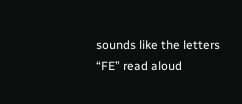sounds like the letters “FE” read aloud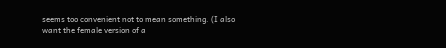seems too convenient not to mean something. (I also want the female version of a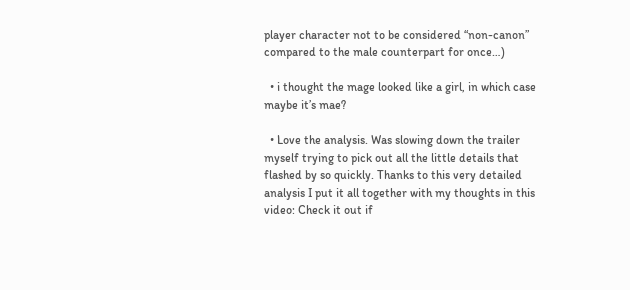player character not to be considered “non-canon” compared to the male counterpart for once…)

  • i thought the mage looked like a girl, in which case maybe it’s mae?

  • Love the analysis. Was slowing down the trailer myself trying to pick out all the little details that flashed by so quickly. Thanks to this very detailed analysis I put it all together with my thoughts in this video: Check it out if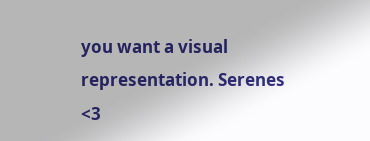you want a visual representation. Serenes <3